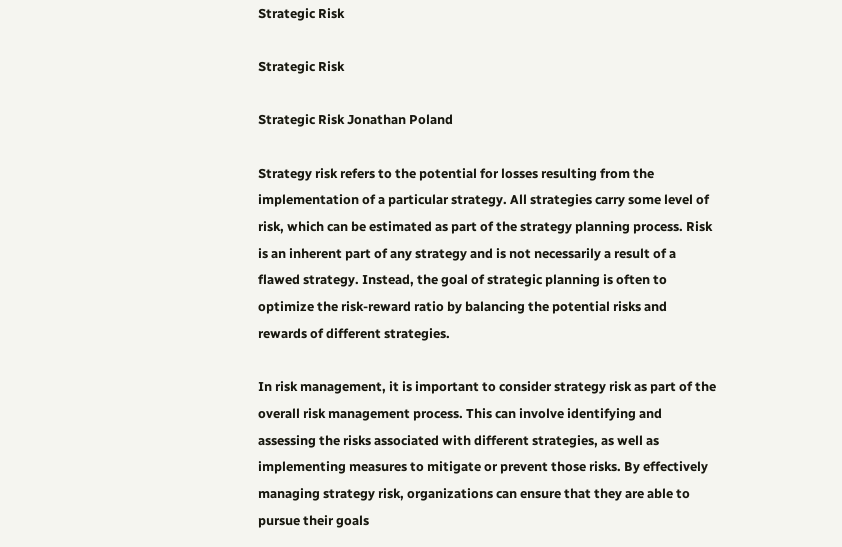Strategic Risk

Strategic Risk

Strategic Risk Jonathan Poland

Strategy risk refers to the potential for losses resulting from the implementation of a particular strategy. All strategies carry some level of risk, which can be estimated as part of the strategy planning process. Risk is an inherent part of any strategy and is not necessarily a result of a flawed strategy. Instead, the goal of strategic planning is often to optimize the risk-reward ratio by balancing the potential risks and rewards of different strategies.

In risk management, it is important to consider strategy risk as part of the overall risk management process. This can involve identifying and assessing the risks associated with different strategies, as well as implementing measures to mitigate or prevent those risks. By effectively managing strategy risk, organizations can ensure that they are able to pursue their goals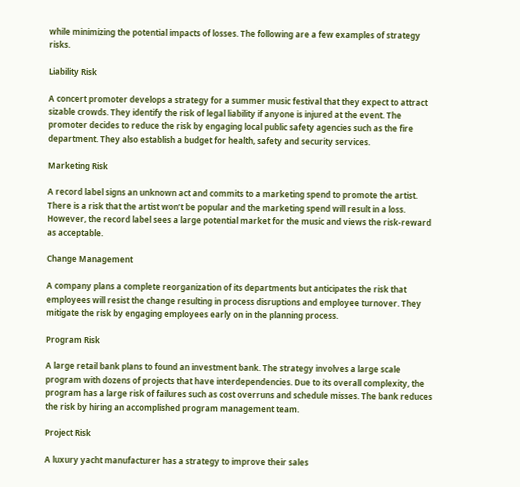while minimizing the potential impacts of losses. The following are a few examples of strategy risks.

Liability Risk

A concert promoter develops a strategy for a summer music festival that they expect to attract sizable crowds. They identify the risk of legal liability if anyone is injured at the event. The promoter decides to reduce the risk by engaging local public safety agencies such as the fire department. They also establish a budget for health, safety and security services.

Marketing Risk

A record label signs an unknown act and commits to a marketing spend to promote the artist. There is a risk that the artist won’t be popular and the marketing spend will result in a loss. However, the record label sees a large potential market for the music and views the risk-reward as acceptable.

Change Management

A company plans a complete reorganization of its departments but anticipates the risk that employees will resist the change resulting in process disruptions and employee turnover. They mitigate the risk by engaging employees early on in the planning process.

Program Risk

A large retail bank plans to found an investment bank. The strategy involves a large scale program with dozens of projects that have interdependencies. Due to its overall complexity, the program has a large risk of failures such as cost overruns and schedule misses. The bank reduces the risk by hiring an accomplished program management team.

Project Risk

A luxury yacht manufacturer has a strategy to improve their sales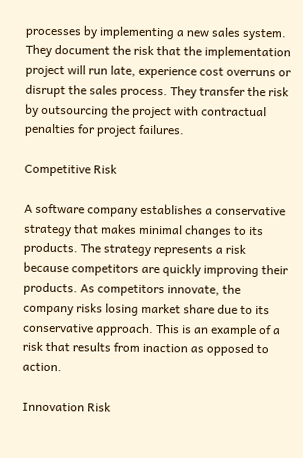processes by implementing a new sales system. They document the risk that the implementation project will run late, experience cost overruns or disrupt the sales process. They transfer the risk by outsourcing the project with contractual penalties for project failures.

Competitive Risk

A software company establishes a conservative strategy that makes minimal changes to its products. The strategy represents a risk because competitors are quickly improving their products. As competitors innovate, the company risks losing market share due to its conservative approach. This is an example of a risk that results from inaction as opposed to action.

Innovation Risk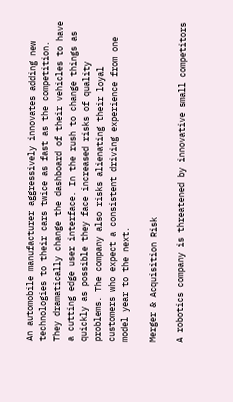An automobile manufacturer aggressively innovates adding new technologies to their cars twice as fast as the competition. They dramatically change the dashboard of their vehicles to have a cutting edge user interface. In the rush to change things as quickly as possible they face increased risks of quality problems. The company also risks alienating their loyal customers who expect a consistent driving experience from one model year to the next.

Merger & Acquisition Risk

A robotics company is threatened by innovative small competitors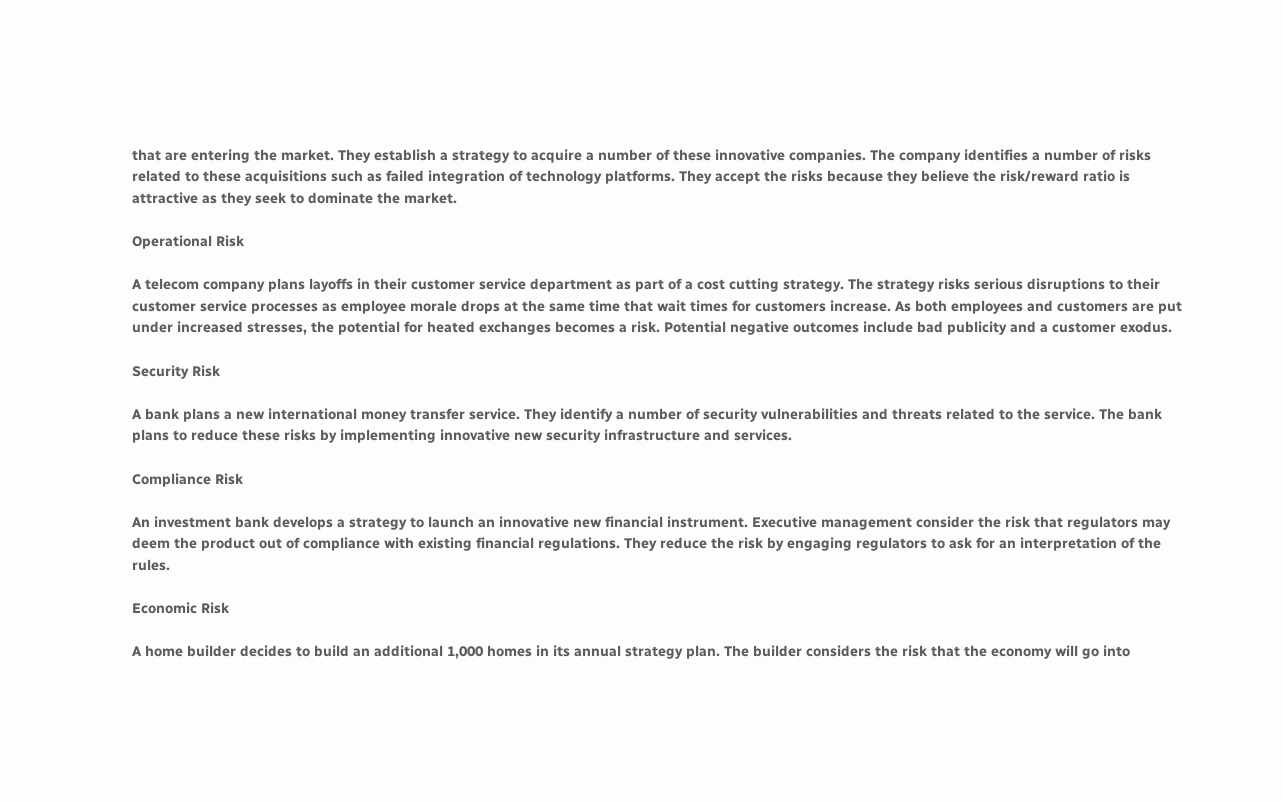that are entering the market. They establish a strategy to acquire a number of these innovative companies. The company identifies a number of risks related to these acquisitions such as failed integration of technology platforms. They accept the risks because they believe the risk/reward ratio is attractive as they seek to dominate the market.

Operational Risk

A telecom company plans layoffs in their customer service department as part of a cost cutting strategy. The strategy risks serious disruptions to their customer service processes as employee morale drops at the same time that wait times for customers increase. As both employees and customers are put under increased stresses, the potential for heated exchanges becomes a risk. Potential negative outcomes include bad publicity and a customer exodus.

Security Risk

A bank plans a new international money transfer service. They identify a number of security vulnerabilities and threats related to the service. The bank plans to reduce these risks by implementing innovative new security infrastructure and services.

Compliance Risk

An investment bank develops a strategy to launch an innovative new financial instrument. Executive management consider the risk that regulators may deem the product out of compliance with existing financial regulations. They reduce the risk by engaging regulators to ask for an interpretation of the rules.

Economic Risk

A home builder decides to build an additional 1,000 homes in its annual strategy plan. The builder considers the risk that the economy will go into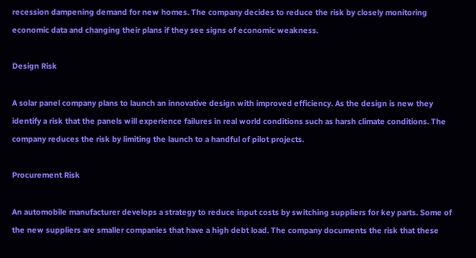recession dampening demand for new homes. The company decides to reduce the risk by closely monitoring economic data and changing their plans if they see signs of economic weakness.

Design Risk

A solar panel company plans to launch an innovative design with improved efficiency. As the design is new they identify a risk that the panels will experience failures in real world conditions such as harsh climate conditions. The company reduces the risk by limiting the launch to a handful of pilot projects.

Procurement Risk

An automobile manufacturer develops a strategy to reduce input costs by switching suppliers for key parts. Some of the new suppliers are smaller companies that have a high debt load. The company documents the risk that these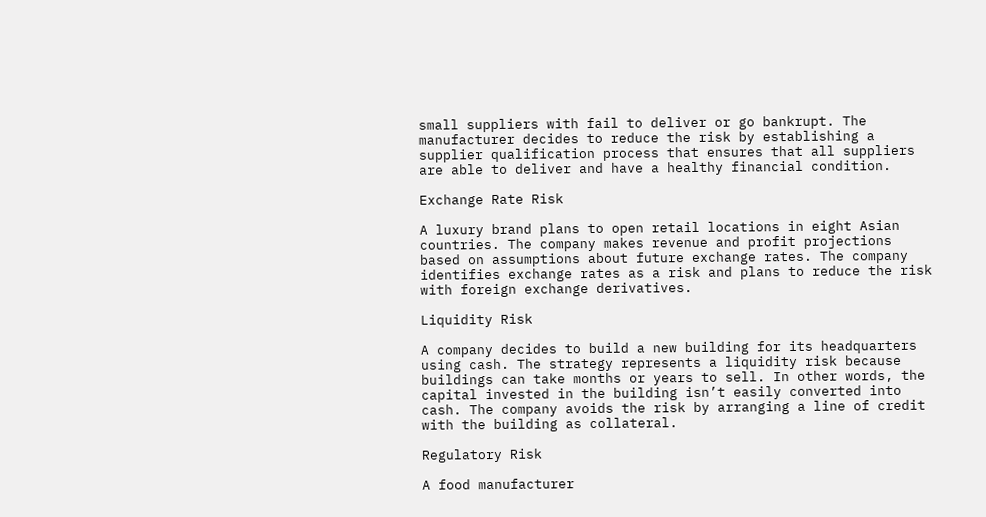small suppliers with fail to deliver or go bankrupt. The manufacturer decides to reduce the risk by establishing a supplier qualification process that ensures that all suppliers are able to deliver and have a healthy financial condition.

Exchange Rate Risk

A luxury brand plans to open retail locations in eight Asian countries. The company makes revenue and profit projections based on assumptions about future exchange rates. The company identifies exchange rates as a risk and plans to reduce the risk with foreign exchange derivatives.

Liquidity Risk

A company decides to build a new building for its headquarters using cash. The strategy represents a liquidity risk because buildings can take months or years to sell. In other words, the capital invested in the building isn’t easily converted into cash. The company avoids the risk by arranging a line of credit with the building as collateral.

Regulatory Risk

A food manufacturer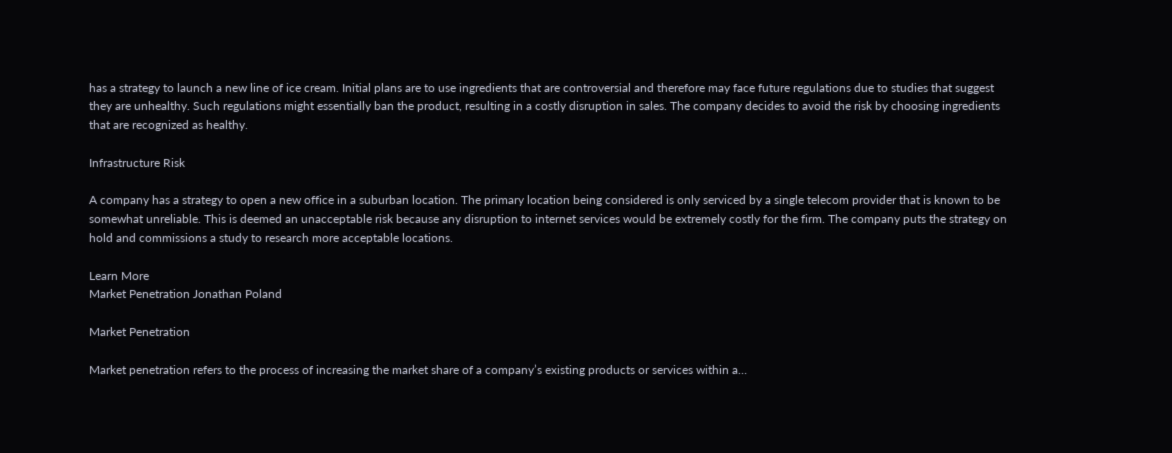has a strategy to launch a new line of ice cream. Initial plans are to use ingredients that are controversial and therefore may face future regulations due to studies that suggest they are unhealthy. Such regulations might essentially ban the product, resulting in a costly disruption in sales. The company decides to avoid the risk by choosing ingredients that are recognized as healthy.

Infrastructure Risk

A company has a strategy to open a new office in a suburban location. The primary location being considered is only serviced by a single telecom provider that is known to be somewhat unreliable. This is deemed an unacceptable risk because any disruption to internet services would be extremely costly for the firm. The company puts the strategy on hold and commissions a study to research more acceptable locations.

Learn More
Market Penetration Jonathan Poland

Market Penetration

Market penetration refers to the process of increasing the market share of a company’s existing products or services within a…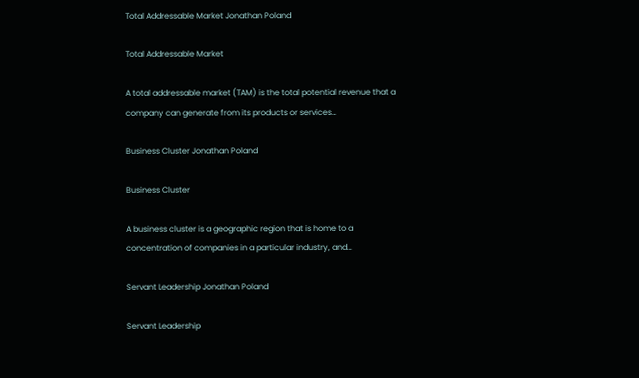Total Addressable Market Jonathan Poland

Total Addressable Market

A total addressable market (TAM) is the total potential revenue that a company can generate from its products or services…

Business Cluster Jonathan Poland

Business Cluster

A business cluster is a geographic region that is home to a concentration of companies in a particular industry, and…

Servant Leadership Jonathan Poland

Servant Leadership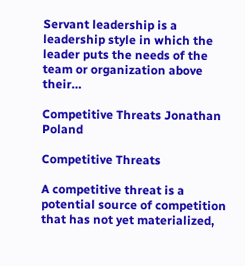Servant leadership is a leadership style in which the leader puts the needs of the team or organization above their…

Competitive Threats Jonathan Poland

Competitive Threats

A competitive threat is a potential source of competition that has not yet materialized,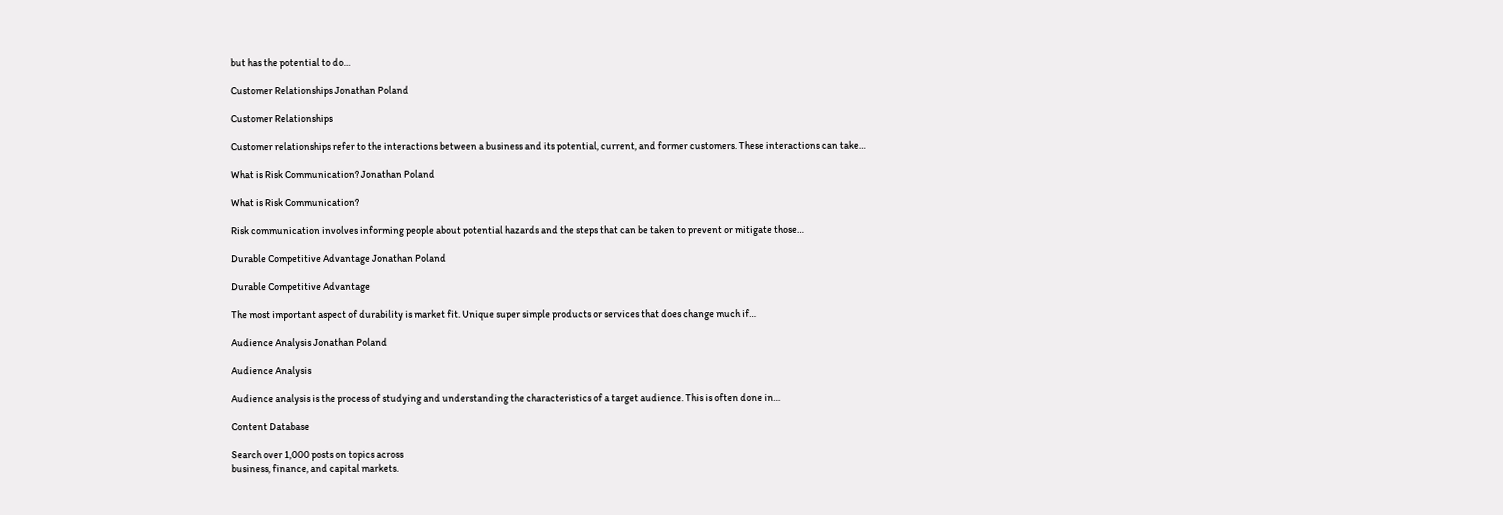but has the potential to do…

Customer Relationships Jonathan Poland

Customer Relationships

Customer relationships refer to the interactions between a business and its potential, current, and former customers. These interactions can take…

What is Risk Communication? Jonathan Poland

What is Risk Communication?

Risk communication involves informing people about potential hazards and the steps that can be taken to prevent or mitigate those…

Durable Competitive Advantage Jonathan Poland

Durable Competitive Advantage

The most important aspect of durability is market fit. Unique super simple products or services that does change much if…

Audience Analysis Jonathan Poland

Audience Analysis

Audience analysis is the process of studying and understanding the characteristics of a target audience. This is often done in…

Content Database

Search over 1,000 posts on topics across
business, finance, and capital markets.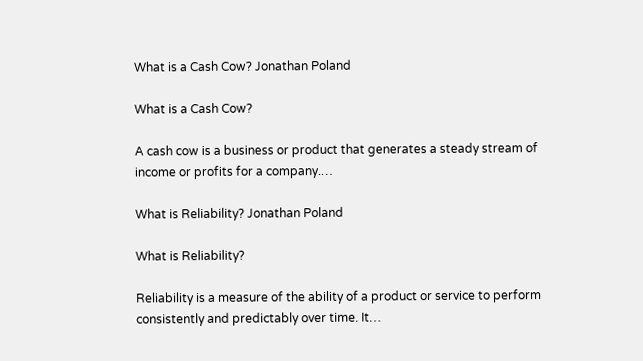What is a Cash Cow? Jonathan Poland

What is a Cash Cow?

A cash cow is a business or product that generates a steady stream of income or profits for a company.…

What is Reliability? Jonathan Poland

What is Reliability?

Reliability is a measure of the ability of a product or service to perform consistently and predictably over time. It…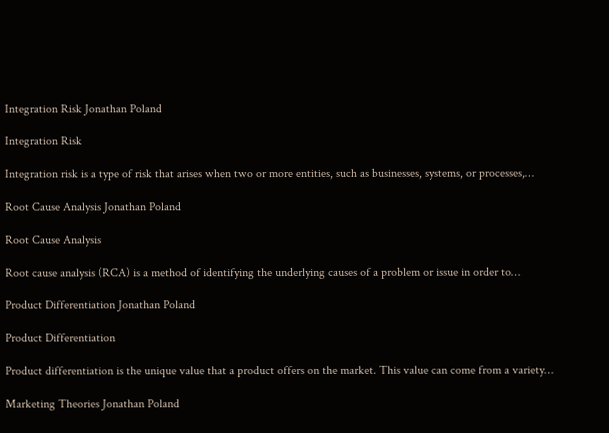Integration Risk Jonathan Poland

Integration Risk

Integration risk is a type of risk that arises when two or more entities, such as businesses, systems, or processes,…

Root Cause Analysis Jonathan Poland

Root Cause Analysis

Root cause analysis (RCA) is a method of identifying the underlying causes of a problem or issue in order to…

Product Differentiation Jonathan Poland

Product Differentiation

Product differentiation is the unique value that a product offers on the market. This value can come from a variety…

Marketing Theories Jonathan Poland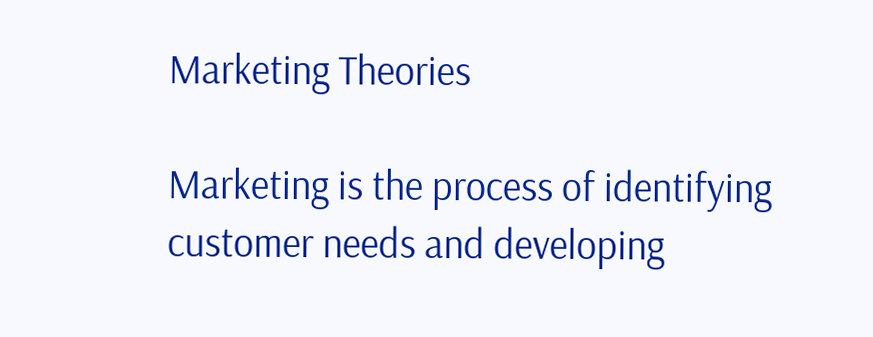Marketing Theories

Marketing is the process of identifying customer needs and developing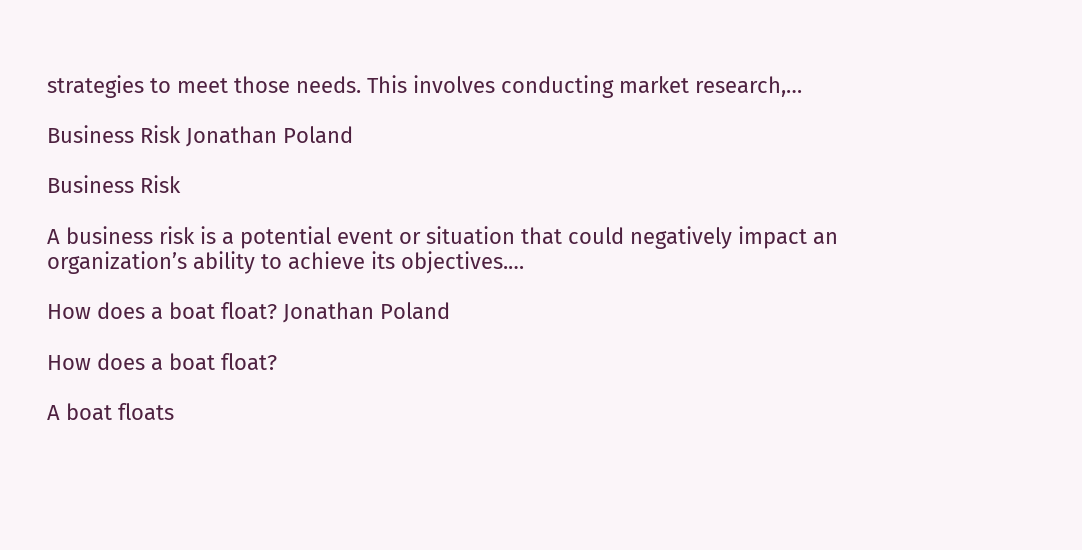strategies to meet those needs. This involves conducting market research,…

Business Risk Jonathan Poland

Business Risk

A business risk is a potential event or situation that could negatively impact an organization’s ability to achieve its objectives.…

How does a boat float? Jonathan Poland

How does a boat float?

A boat floats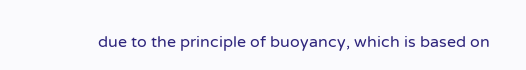due to the principle of buoyancy, which is based on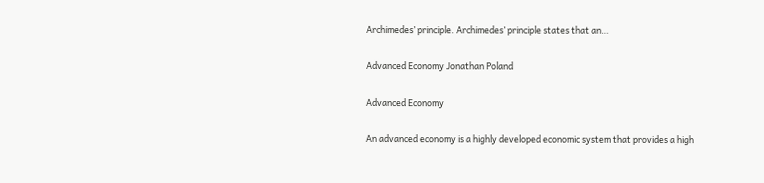Archimedes’ principle. Archimedes’ principle states that an…

Advanced Economy Jonathan Poland

Advanced Economy

An advanced economy is a highly developed economic system that provides a high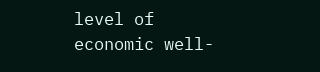level of economic well-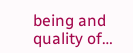being and quality of…